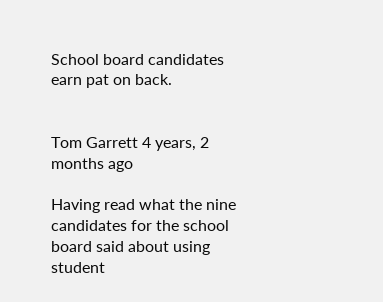School board candidates earn pat on back.


Tom Garrett 4 years, 2 months ago

Having read what the nine candidates for the school board said about using student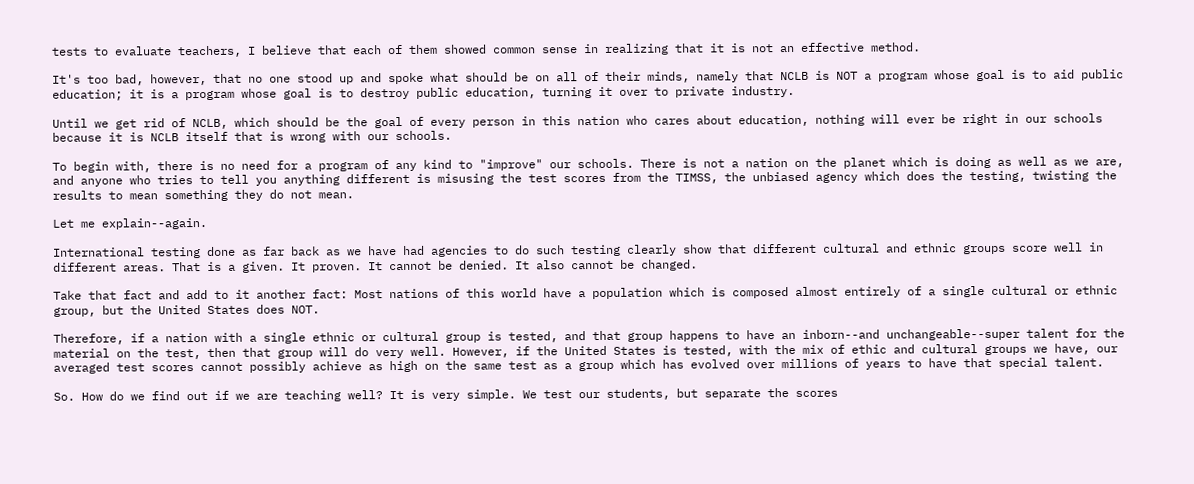tests to evaluate teachers, I believe that each of them showed common sense in realizing that it is not an effective method.

It's too bad, however, that no one stood up and spoke what should be on all of their minds, namely that NCLB is NOT a program whose goal is to aid public education; it is a program whose goal is to destroy public education, turning it over to private industry.

Until we get rid of NCLB, which should be the goal of every person in this nation who cares about education, nothing will ever be right in our schools because it is NCLB itself that is wrong with our schools.

To begin with, there is no need for a program of any kind to "improve" our schools. There is not a nation on the planet which is doing as well as we are, and anyone who tries to tell you anything different is misusing the test scores from the TIMSS, the unbiased agency which does the testing, twisting the results to mean something they do not mean.

Let me explain--again.

International testing done as far back as we have had agencies to do such testing clearly show that different cultural and ethnic groups score well in different areas. That is a given. It proven. It cannot be denied. It also cannot be changed.

Take that fact and add to it another fact: Most nations of this world have a population which is composed almost entirely of a single cultural or ethnic group, but the United States does NOT.

Therefore, if a nation with a single ethnic or cultural group is tested, and that group happens to have an inborn--and unchangeable--super talent for the material on the test, then that group will do very well. However, if the United States is tested, with the mix of ethic and cultural groups we have, our averaged test scores cannot possibly achieve as high on the same test as a group which has evolved over millions of years to have that special talent.

So. How do we find out if we are teaching well? It is very simple. We test our students, but separate the scores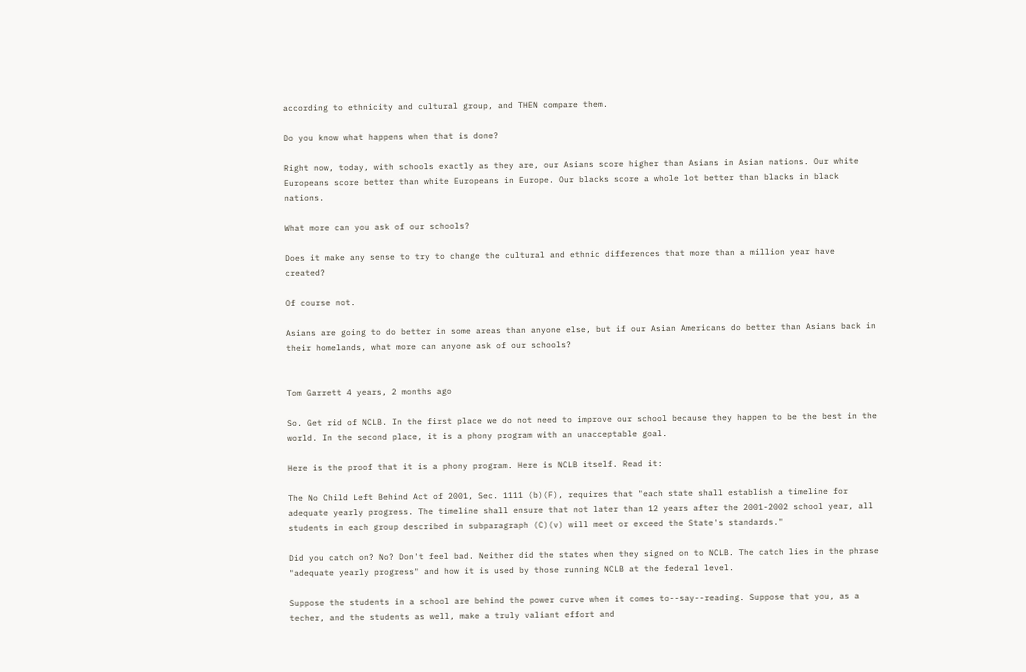according to ethnicity and cultural group, and THEN compare them.

Do you know what happens when that is done?

Right now, today, with schools exactly as they are, our Asians score higher than Asians in Asian nations. Our white Europeans score better than white Europeans in Europe. Our blacks score a whole lot better than blacks in black nations.

What more can you ask of our schools?

Does it make any sense to try to change the cultural and ethnic differences that more than a million year have created?

Of course not.

Asians are going to do better in some areas than anyone else, but if our Asian Americans do better than Asians back in their homelands, what more can anyone ask of our schools?


Tom Garrett 4 years, 2 months ago

So. Get rid of NCLB. In the first place we do not need to improve our school because they happen to be the best in the world. In the second place, it is a phony program with an unacceptable goal.

Here is the proof that it is a phony program. Here is NCLB itself. Read it:

The No Child Left Behind Act of 2001, Sec. 1111 (b)(F), requires that "each state shall establish a timeline for adequate yearly progress. The timeline shall ensure that not later than 12 years after the 2001-2002 school year, all students in each group described in subparagraph (C)(v) will meet or exceed the State's standards."

Did you catch on? No? Don't feel bad. Neither did the states when they signed on to NCLB. The catch lies in the phrase "adequate yearly progress" and how it is used by those running NCLB at the federal level.

Suppose the students in a school are behind the power curve when it comes to--say--reading. Suppose that you, as a techer, and the students as well, make a truly valiant effort and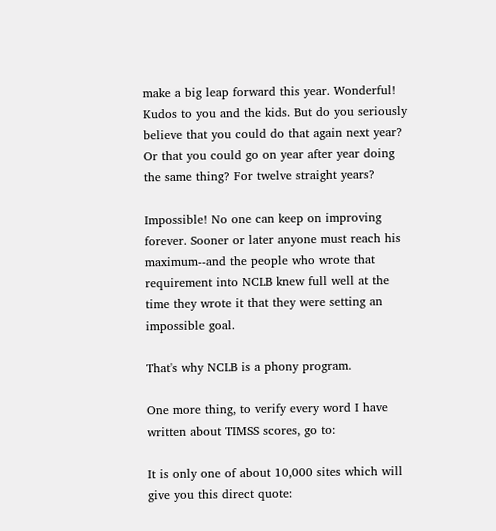make a big leap forward this year. Wonderful! Kudos to you and the kids. But do you seriously believe that you could do that again next year? Or that you could go on year after year doing the same thing? For twelve straight years?

Impossible! No one can keep on improving forever. Sooner or later anyone must reach his maximum--and the people who wrote that requirement into NCLB knew full well at the time they wrote it that they were setting an impossible goal.

That's why NCLB is a phony program.

One more thing, to verify every word I have written about TIMSS scores, go to:

It is only one of about 10,000 sites which will give you this direct quote: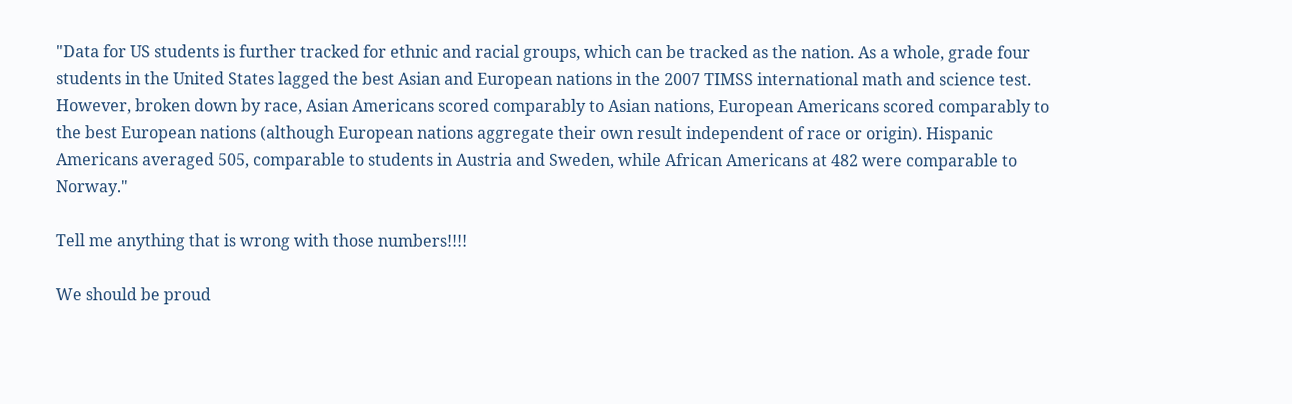"Data for US students is further tracked for ethnic and racial groups, which can be tracked as the nation. As a whole, grade four students in the United States lagged the best Asian and European nations in the 2007 TIMSS international math and science test. However, broken down by race, Asian Americans scored comparably to Asian nations, European Americans scored comparably to the best European nations (although European nations aggregate their own result independent of race or origin). Hispanic Americans averaged 505, comparable to students in Austria and Sweden, while African Americans at 482 were comparable to Norway."

Tell me anything that is wrong with those numbers!!!!

We should be proud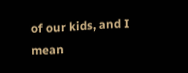of our kids, and I mean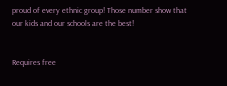proud of every ethnic group! Those number show that our kids and our schools are the best!


Requires free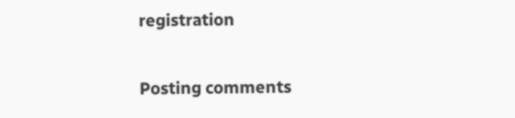registration

Posting comments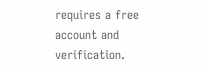requires a free account and verification.